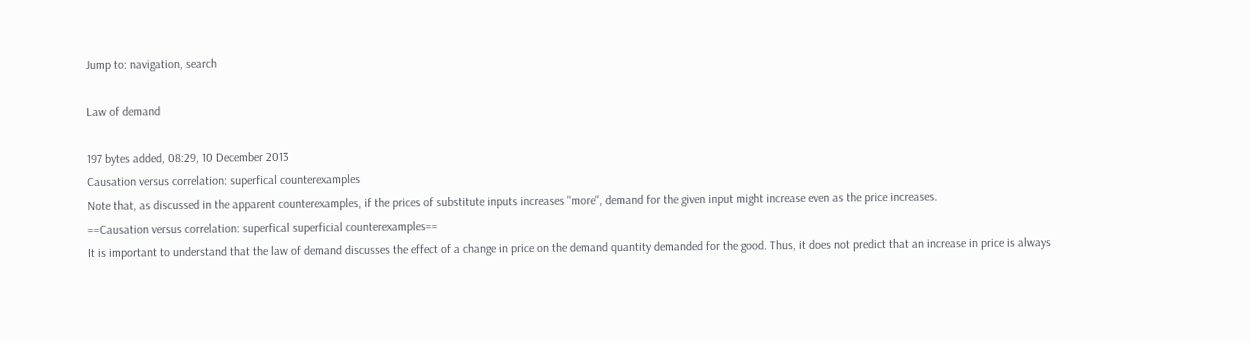Jump to: navigation, search

Law of demand

197 bytes added, 08:29, 10 December 2013
Causation versus correlation: superfical counterexamples
Note that, as discussed in the apparent counterexamples, if the prices of substitute inputs increases ''more'', demand for the given input might increase even as the price increases.
==Causation versus correlation: superfical superficial counterexamples==
It is important to understand that the law of demand discusses the effect of a change in price on the demand quantity demanded for the good. Thus, it does not predict that an increase in price is always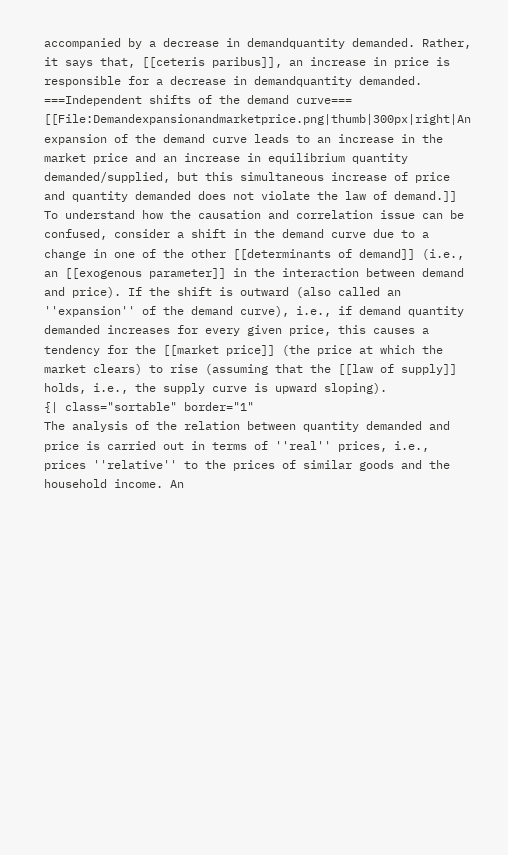accompanied by a decrease in demandquantity demanded. Rather, it says that, [[ceteris paribus]], an increase in price is responsible for a decrease in demandquantity demanded.
===Independent shifts of the demand curve===
[[File:Demandexpansionandmarketprice.png|thumb|300px|right|An expansion of the demand curve leads to an increase in the market price and an increase in equilibrium quantity demanded/supplied, but this simultaneous increase of price and quantity demanded does not violate the law of demand.]]
To understand how the causation and correlation issue can be confused, consider a shift in the demand curve due to a change in one of the other [[determinants of demand]] (i.e., an [[exogenous parameter]] in the interaction between demand and price). If the shift is outward (also called an ''expansion'' of the demand curve), i.e., if demand quantity demanded increases for every given price, this causes a tendency for the [[market price]] (the price at which the market clears) to rise (assuming that the [[law of supply]] holds, i.e., the supply curve is upward sloping).
{| class="sortable" border="1"
The analysis of the relation between quantity demanded and price is carried out in terms of ''real'' prices, i.e., prices ''relative'' to the prices of similar goods and the household income. An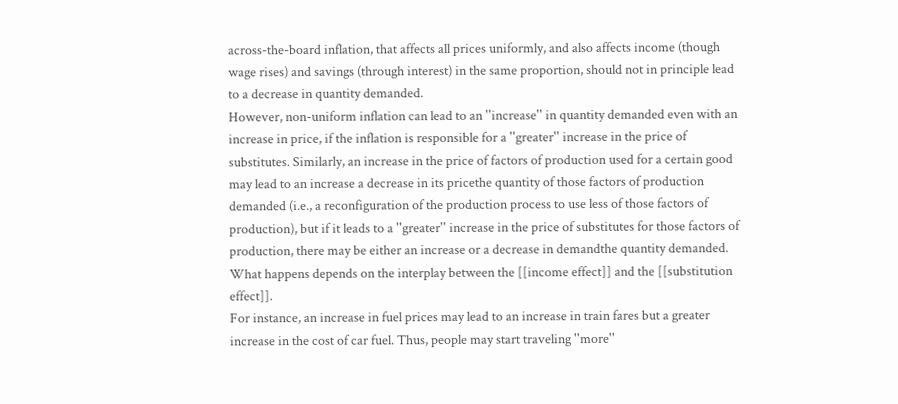across-the-board inflation, that affects all prices uniformly, and also affects income (though wage rises) and savings (through interest) in the same proportion, should not in principle lead to a decrease in quantity demanded.
However, non-uniform inflation can lead to an ''increase'' in quantity demanded even with an increase in price, if the inflation is responsible for a ''greater'' increase in the price of substitutes. Similarly, an increase in the price of factors of production used for a certain good may lead to an increase a decrease in its pricethe quantity of those factors of production demanded (i.e., a reconfiguration of the production process to use less of those factors of production), but if it leads to a ''greater'' increase in the price of substitutes for those factors of production, there may be either an increase or a decrease in demandthe quantity demanded. What happens depends on the interplay between the [[income effect]] and the [[substitution effect]].
For instance, an increase in fuel prices may lead to an increase in train fares but a greater increase in the cost of car fuel. Thus, people may start traveling ''more''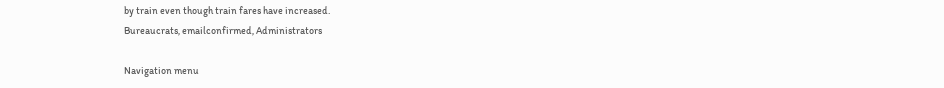by train even though train fares have increased.
Bureaucrats, emailconfirmed, Administrators

Navigation menu